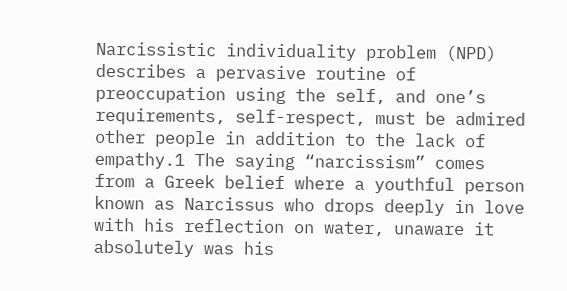Narcissistic individuality problem (NPD) describes a pervasive routine of preoccupation using the self, and one’s requirements, self-respect, must be admired other people in addition to the lack of empathy.1 The saying “narcissism” comes from a Greek belief where a youthful person known as Narcissus who drops deeply in love with his reflection on water, unaware it absolutely was his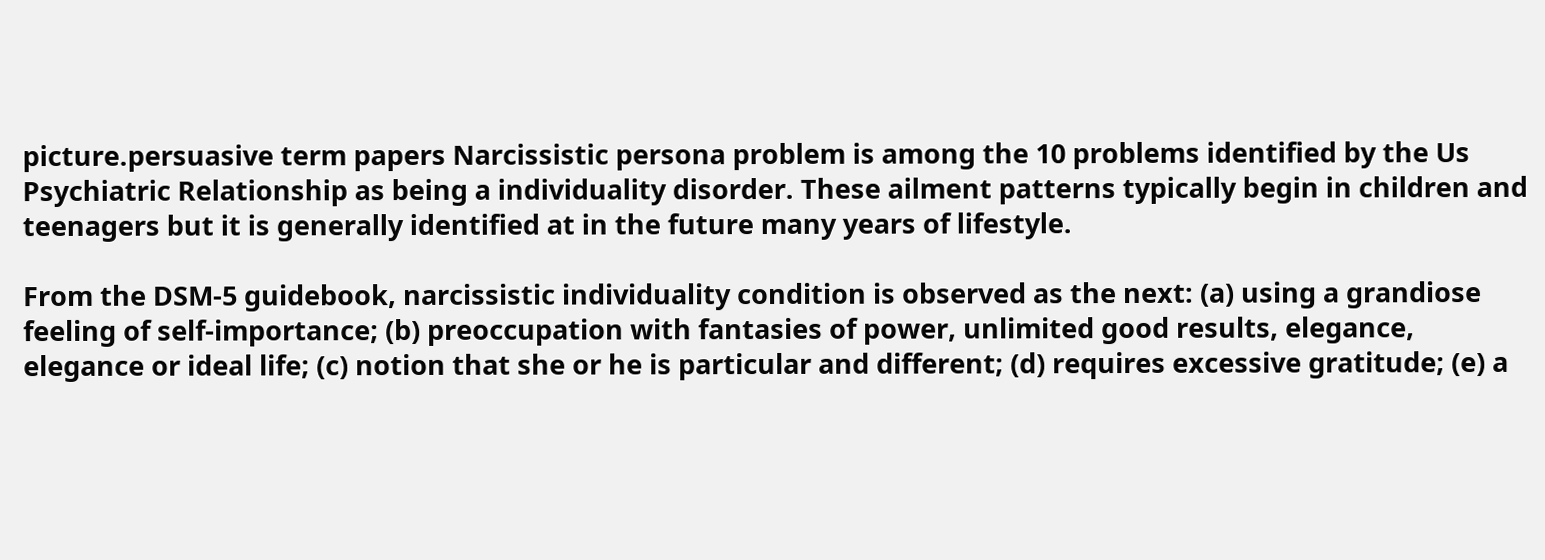picture.persuasive term papers Narcissistic persona problem is among the 10 problems identified by the Us Psychiatric Relationship as being a individuality disorder. These ailment patterns typically begin in children and teenagers but it is generally identified at in the future many years of lifestyle.

From the DSM-5 guidebook, narcissistic individuality condition is observed as the next: (a) using a grandiose feeling of self-importance; (b) preoccupation with fantasies of power, unlimited good results, elegance, elegance or ideal life; (c) notion that she or he is particular and different; (d) requires excessive gratitude; (e) a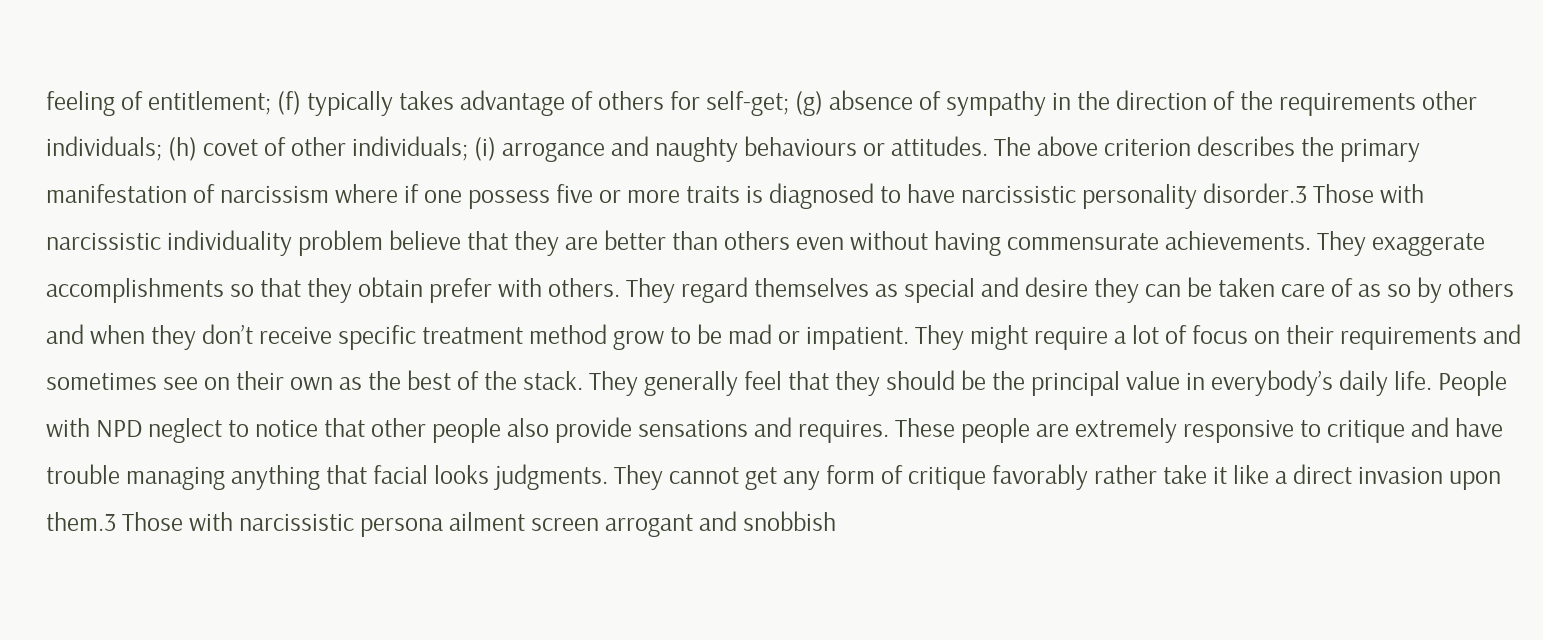feeling of entitlement; (f) typically takes advantage of others for self-get; (g) absence of sympathy in the direction of the requirements other individuals; (h) covet of other individuals; (i) arrogance and naughty behaviours or attitudes. The above criterion describes the primary manifestation of narcissism where if one possess five or more traits is diagnosed to have narcissistic personality disorder.3 Those with narcissistic individuality problem believe that they are better than others even without having commensurate achievements. They exaggerate accomplishments so that they obtain prefer with others. They regard themselves as special and desire they can be taken care of as so by others and when they don’t receive specific treatment method grow to be mad or impatient. They might require a lot of focus on their requirements and sometimes see on their own as the best of the stack. They generally feel that they should be the principal value in everybody’s daily life. People with NPD neglect to notice that other people also provide sensations and requires. These people are extremely responsive to critique and have trouble managing anything that facial looks judgments. They cannot get any form of critique favorably rather take it like a direct invasion upon them.3 Those with narcissistic persona ailment screen arrogant and snobbish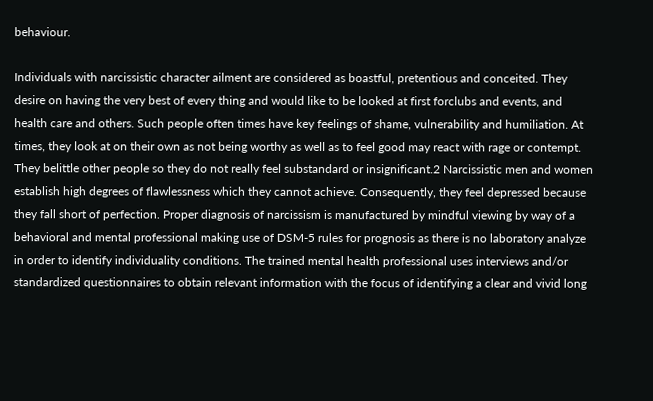behaviour.

Individuals with narcissistic character ailment are considered as boastful, pretentious and conceited. They desire on having the very best of every thing and would like to be looked at first forclubs and events, and health care and others. Such people often times have key feelings of shame, vulnerability and humiliation. At times, they look at on their own as not being worthy as well as to feel good may react with rage or contempt. They belittle other people so they do not really feel substandard or insignificant.2 Narcissistic men and women establish high degrees of flawlessness which they cannot achieve. Consequently, they feel depressed because they fall short of perfection. Proper diagnosis of narcissism is manufactured by mindful viewing by way of a behavioral and mental professional making use of DSM-5 rules for prognosis as there is no laboratory analyze in order to identify individuality conditions. The trained mental health professional uses interviews and/or standardized questionnaires to obtain relevant information with the focus of identifying a clear and vivid long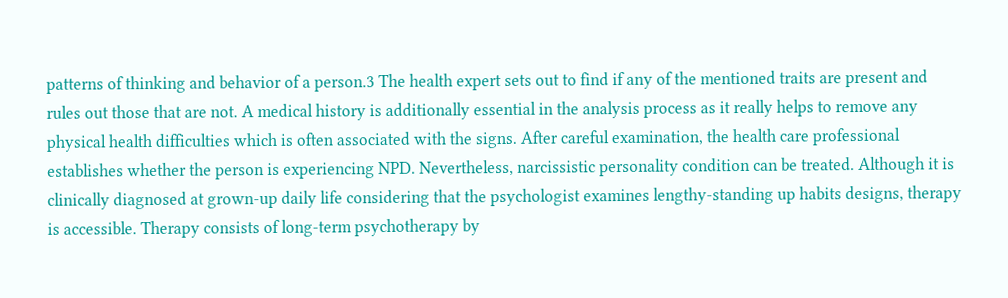patterns of thinking and behavior of a person.3 The health expert sets out to find if any of the mentioned traits are present and rules out those that are not. A medical history is additionally essential in the analysis process as it really helps to remove any physical health difficulties which is often associated with the signs. After careful examination, the health care professional establishes whether the person is experiencing NPD. Nevertheless, narcissistic personality condition can be treated. Although it is clinically diagnosed at grown-up daily life considering that the psychologist examines lengthy-standing up habits designs, therapy is accessible. Therapy consists of long-term psychotherapy by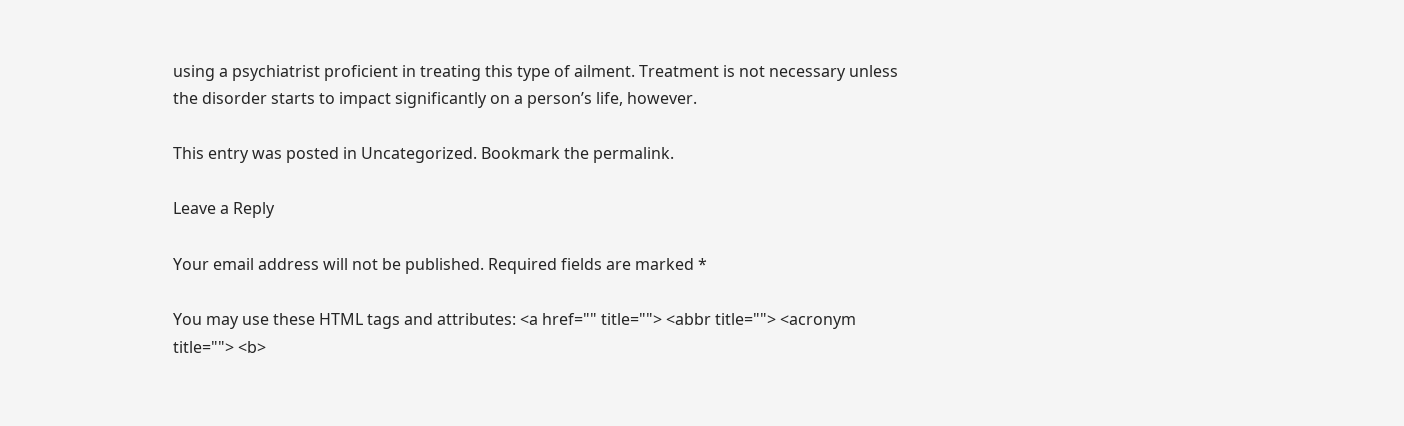using a psychiatrist proficient in treating this type of ailment. Treatment is not necessary unless the disorder starts to impact significantly on a person’s life, however.

This entry was posted in Uncategorized. Bookmark the permalink.

Leave a Reply

Your email address will not be published. Required fields are marked *

You may use these HTML tags and attributes: <a href="" title=""> <abbr title=""> <acronym title=""> <b>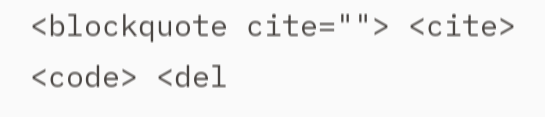<blockquote cite=""> <cite> <code> <del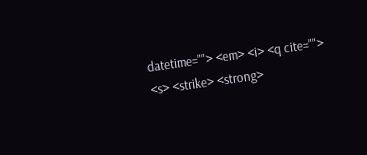datetime=""> <em> <i> <q cite=""> <s> <strike> <strong>